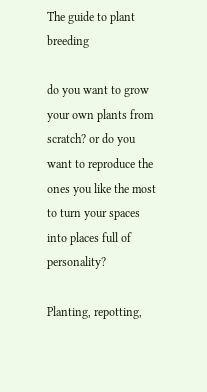The guide to plant breeding

do you want to grow your own plants from scratch? or do you want to reproduce the ones you like the most to turn your spaces into places full of personality?

Planting, repotting,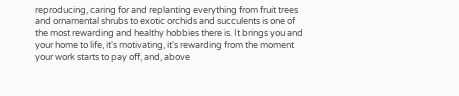reproducing, caring for and replanting everything from fruit trees and ornamental shrubs to exotic orchids and succulents is one of the most rewarding and healthy hobbies there is. It brings you and your home to life, it's motivating, it's rewarding from the moment your work starts to pay off, and, above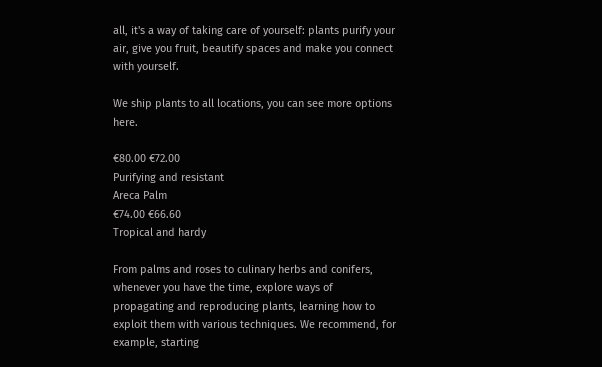all, it's a way of taking care of yourself: plants purify your air, give you fruit, beautify spaces and make you connect with yourself.

We ship plants to all locations, you can see more options here.

€80.00 €72.00
Purifying and resistant
Areca Palm
€74.00 €66.60
Tropical and hardy

From palms and roses to culinary herbs and conifers, whenever you have the time, explore ways of propagating and reproducing plants, learning how to exploit them with various techniques. We recommend, for example, starting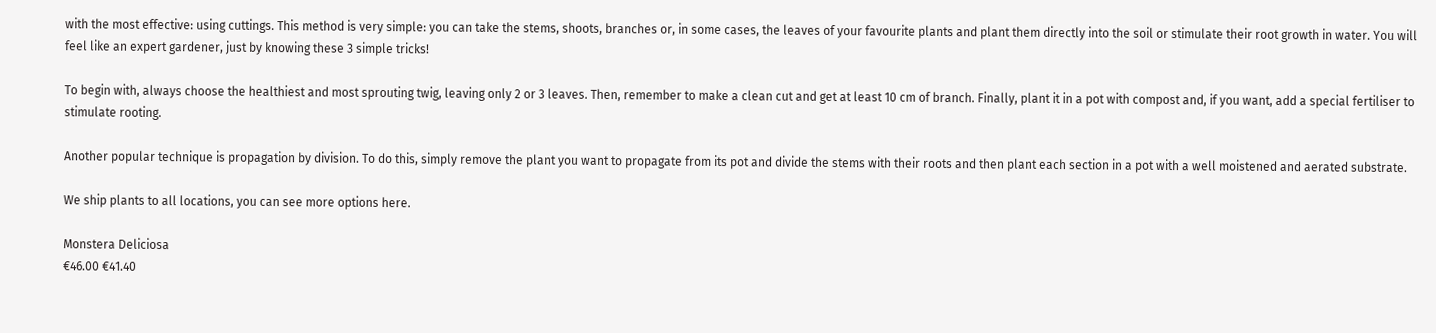with the most effective: using cuttings. This method is very simple: you can take the stems, shoots, branches or, in some cases, the leaves of your favourite plants and plant them directly into the soil or stimulate their root growth in water. You will feel like an expert gardener, just by knowing these 3 simple tricks!

To begin with, always choose the healthiest and most sprouting twig, leaving only 2 or 3 leaves. Then, remember to make a clean cut and get at least 10 cm of branch. Finally, plant it in a pot with compost and, if you want, add a special fertiliser to stimulate rooting.

Another popular technique is propagation by division. To do this, simply remove the plant you want to propagate from its pot and divide the stems with their roots and then plant each section in a pot with a well moistened and aerated substrate.

We ship plants to all locations, you can see more options here.

Monstera Deliciosa
€46.00 €41.40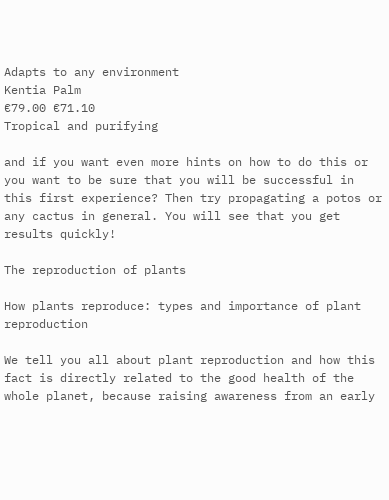Adapts to any environment
Kentia Palm
€79.00 €71.10
Tropical and purifying

and if you want even more hints on how to do this or you want to be sure that you will be successful in this first experience? Then try propagating a potos or any cactus in general. You will see that you get results quickly!

The reproduction of plants

How plants reproduce: types and importance of plant reproduction

We tell you all about plant reproduction and how this fact is directly related to the good health of the whole planet, because raising awareness from an early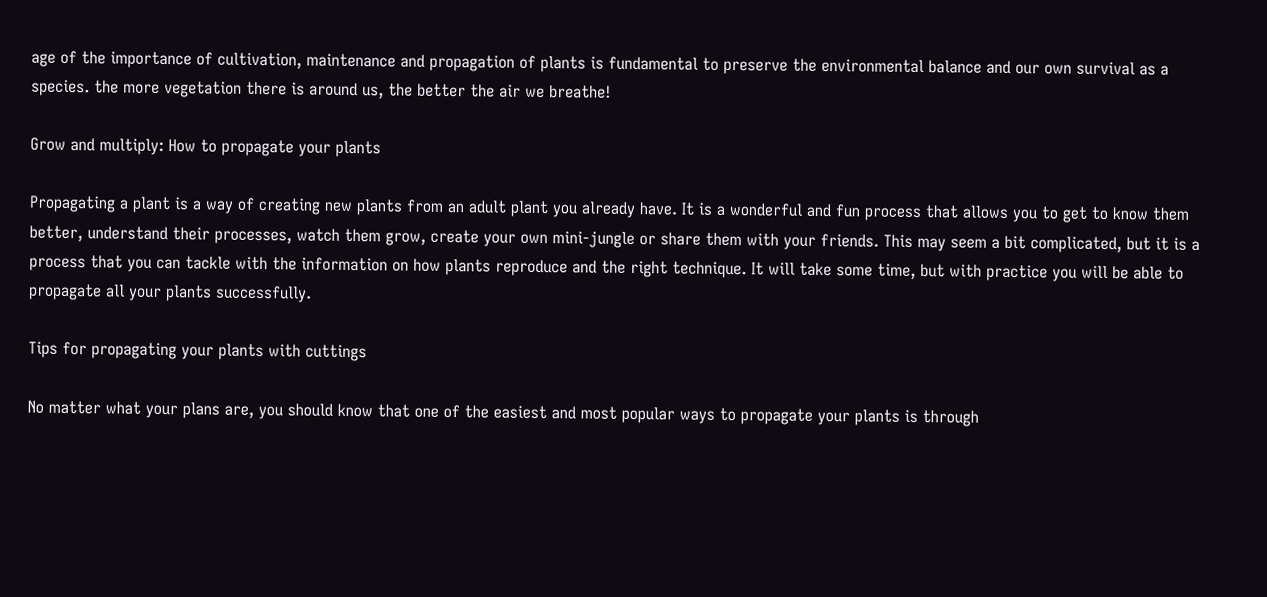age of the importance of cultivation, maintenance and propagation of plants is fundamental to preserve the environmental balance and our own survival as a species. the more vegetation there is around us, the better the air we breathe!

Grow and multiply: How to propagate your plants

Propagating a plant is a way of creating new plants from an adult plant you already have. It is a wonderful and fun process that allows you to get to know them better, understand their processes, watch them grow, create your own mini-jungle or share them with your friends. This may seem a bit complicated, but it is a process that you can tackle with the information on how plants reproduce and the right technique. It will take some time, but with practice you will be able to propagate all your plants successfully.

Tips for propagating your plants with cuttings

No matter what your plans are, you should know that one of the easiest and most popular ways to propagate your plants is through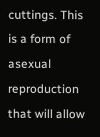cuttings. This is a form of asexual reproduction that will allow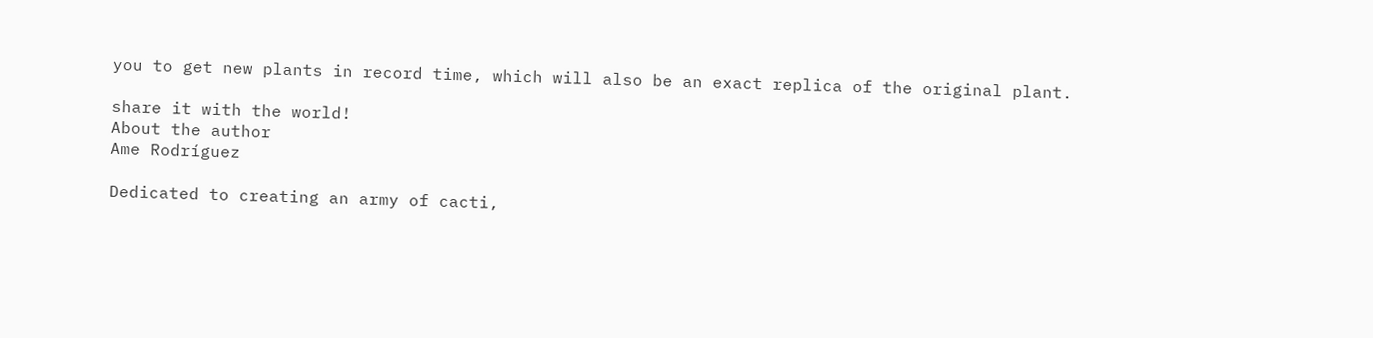you to get new plants in record time, which will also be an exact replica of the original plant.

share it with the world!
About the author
Ame Rodríguez

Dedicated to creating an army of cacti,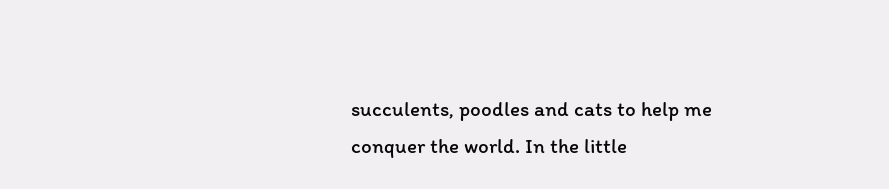succulents, poodles and cats to help me conquer the world. In the little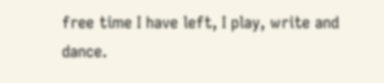free time I have left, I play, write and dance.